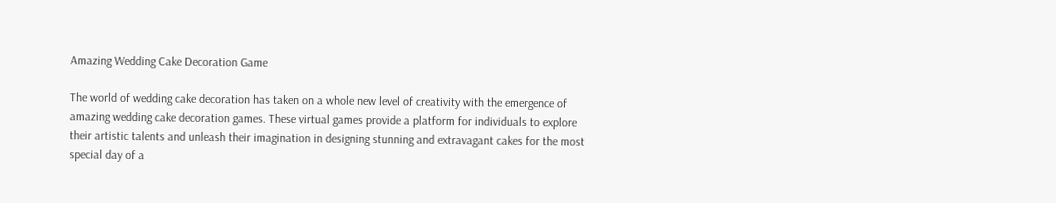Amazing Wedding Cake Decoration Game

The world of wedding cake decoration has taken on a whole new level of creativity with the emergence of amazing wedding cake decoration games. These virtual games provide a platform for individuals to explore their artistic talents and unleash their imagination in designing stunning and extravagant cakes for the most special day of a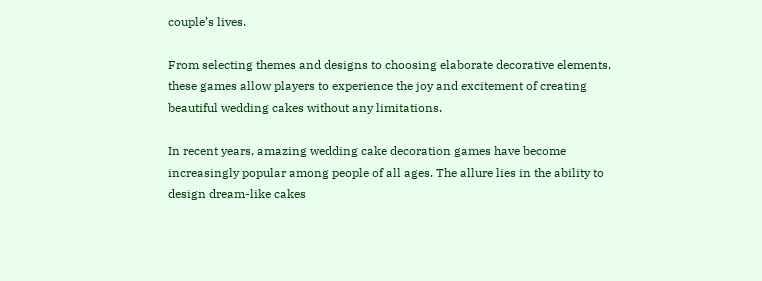couple’s lives.

From selecting themes and designs to choosing elaborate decorative elements, these games allow players to experience the joy and excitement of creating beautiful wedding cakes without any limitations.

In recent years, amazing wedding cake decoration games have become increasingly popular among people of all ages. The allure lies in the ability to design dream-like cakes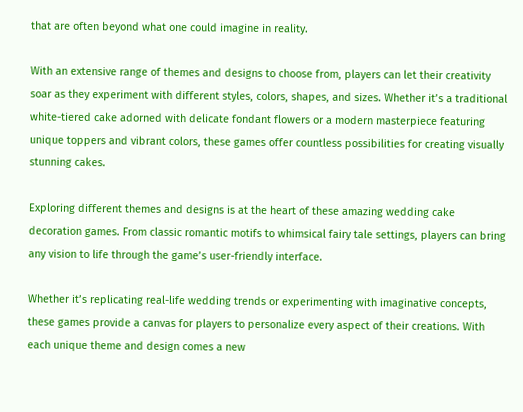that are often beyond what one could imagine in reality.

With an extensive range of themes and designs to choose from, players can let their creativity soar as they experiment with different styles, colors, shapes, and sizes. Whether it’s a traditional white-tiered cake adorned with delicate fondant flowers or a modern masterpiece featuring unique toppers and vibrant colors, these games offer countless possibilities for creating visually stunning cakes.

Exploring different themes and designs is at the heart of these amazing wedding cake decoration games. From classic romantic motifs to whimsical fairy tale settings, players can bring any vision to life through the game’s user-friendly interface.

Whether it’s replicating real-life wedding trends or experimenting with imaginative concepts, these games provide a canvas for players to personalize every aspect of their creations. With each unique theme and design comes a new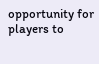opportunity for players to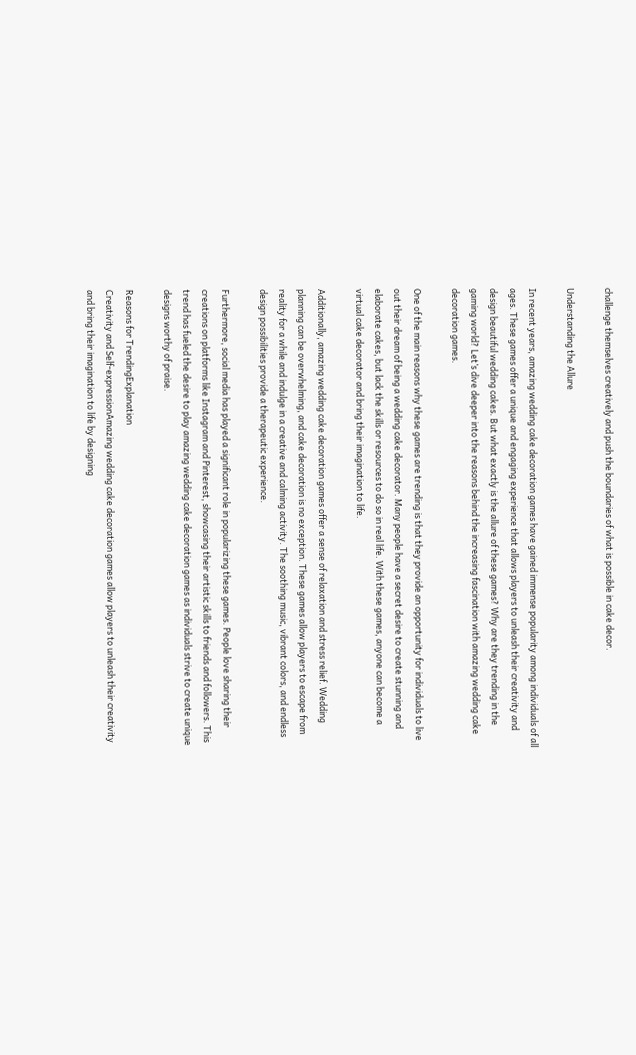challenge themselves creatively and push the boundaries of what is possible in cake decor.

Understanding the Allure

In recent years, amazing wedding cake decoration games have gained immense popularity among individuals of all ages. These games offer a unique and engaging experience that allows players to unleash their creativity and design beautiful wedding cakes. But what exactly is the allure of these games? Why are they trending in the gaming world? Let’s dive deeper into the reasons behind the increasing fascination with amazing wedding cake decoration games.

One of the main reasons why these games are trending is that they provide an opportunity for individuals to live out their dream of being a wedding cake decorator. Many people have a secret desire to create stunning and elaborate cakes, but lack the skills or resources to do so in real life. With these games, anyone can become a virtual cake decorator and bring their imagination to life.

Additionally, amazing wedding cake decoration games offer a sense of relaxation and stress relief. Wedding planning can be overwhelming, and cake decoration is no exception. These games allow players to escape from reality for a while and indulge in a creative and calming activity. The soothing music, vibrant colors, and endless design possibilities provide a therapeutic experience.

Furthermore, social media has played a significant role in popularizing these games. People love sharing their creations on platforms like Instagram and Pinterest, showcasing their artistic skills to friends and followers. This trend has fueled the desire to play amazing wedding cake decoration games as individuals strive to create unique designs worthy of praise.

Reasons for TrendingExplanation
Creativity and Self-expressionAmazing wedding cake decoration games allow players to unleash their creativity and bring their imagination to life by designing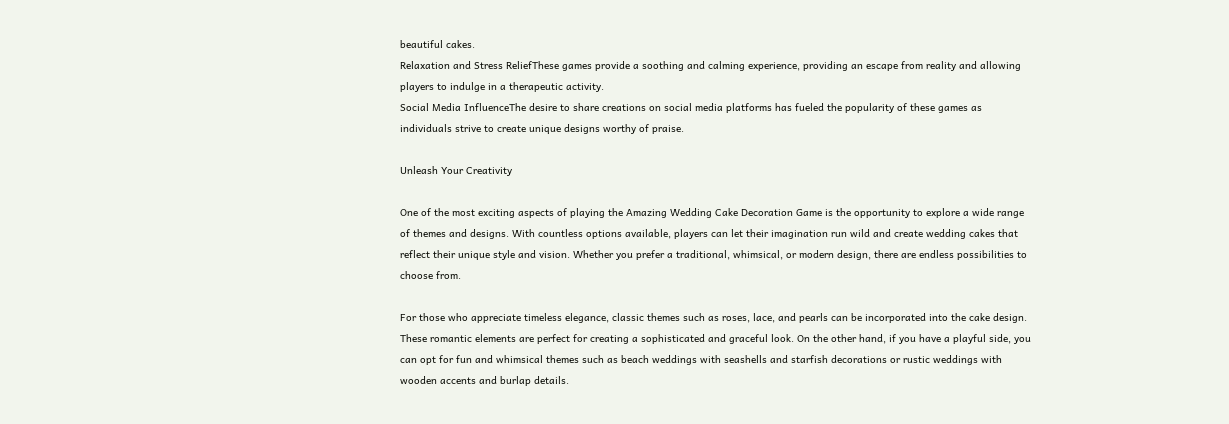beautiful cakes.
Relaxation and Stress ReliefThese games provide a soothing and calming experience, providing an escape from reality and allowing players to indulge in a therapeutic activity.
Social Media InfluenceThe desire to share creations on social media platforms has fueled the popularity of these games as individuals strive to create unique designs worthy of praise.

Unleash Your Creativity

One of the most exciting aspects of playing the Amazing Wedding Cake Decoration Game is the opportunity to explore a wide range of themes and designs. With countless options available, players can let their imagination run wild and create wedding cakes that reflect their unique style and vision. Whether you prefer a traditional, whimsical, or modern design, there are endless possibilities to choose from.

For those who appreciate timeless elegance, classic themes such as roses, lace, and pearls can be incorporated into the cake design. These romantic elements are perfect for creating a sophisticated and graceful look. On the other hand, if you have a playful side, you can opt for fun and whimsical themes such as beach weddings with seashells and starfish decorations or rustic weddings with wooden accents and burlap details.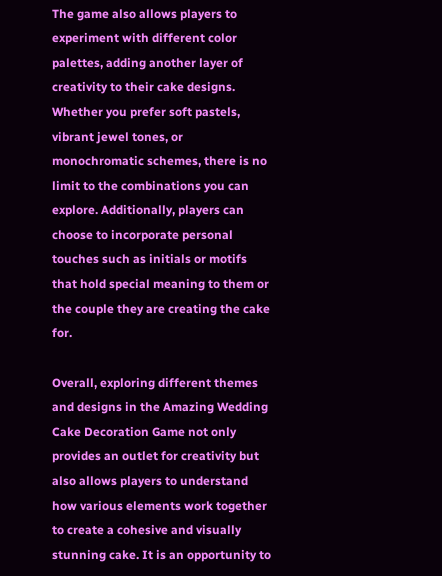The game also allows players to experiment with different color palettes, adding another layer of creativity to their cake designs. Whether you prefer soft pastels, vibrant jewel tones, or monochromatic schemes, there is no limit to the combinations you can explore. Additionally, players can choose to incorporate personal touches such as initials or motifs that hold special meaning to them or the couple they are creating the cake for.

Overall, exploring different themes and designs in the Amazing Wedding Cake Decoration Game not only provides an outlet for creativity but also allows players to understand how various elements work together to create a cohesive and visually stunning cake. It is an opportunity to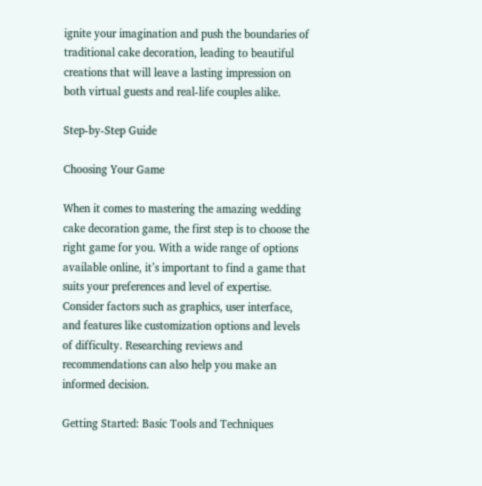ignite your imagination and push the boundaries of traditional cake decoration, leading to beautiful creations that will leave a lasting impression on both virtual guests and real-life couples alike.

Step-by-Step Guide

Choosing Your Game

When it comes to mastering the amazing wedding cake decoration game, the first step is to choose the right game for you. With a wide range of options available online, it’s important to find a game that suits your preferences and level of expertise. Consider factors such as graphics, user interface, and features like customization options and levels of difficulty. Researching reviews and recommendations can also help you make an informed decision.

Getting Started: Basic Tools and Techniques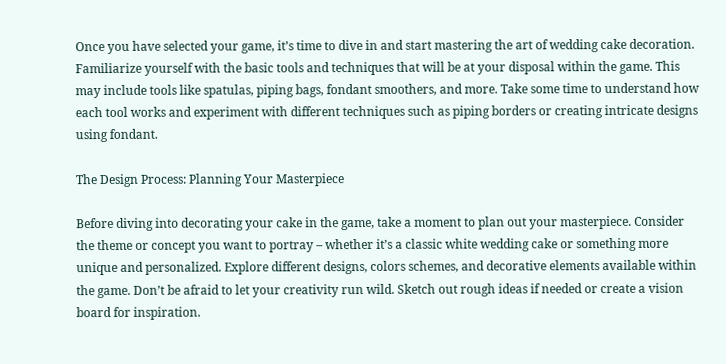Once you have selected your game, it’s time to dive in and start mastering the art of wedding cake decoration. Familiarize yourself with the basic tools and techniques that will be at your disposal within the game. This may include tools like spatulas, piping bags, fondant smoothers, and more. Take some time to understand how each tool works and experiment with different techniques such as piping borders or creating intricate designs using fondant.

The Design Process: Planning Your Masterpiece

Before diving into decorating your cake in the game, take a moment to plan out your masterpiece. Consider the theme or concept you want to portray – whether it’s a classic white wedding cake or something more unique and personalized. Explore different designs, colors schemes, and decorative elements available within the game. Don’t be afraid to let your creativity run wild. Sketch out rough ideas if needed or create a vision board for inspiration.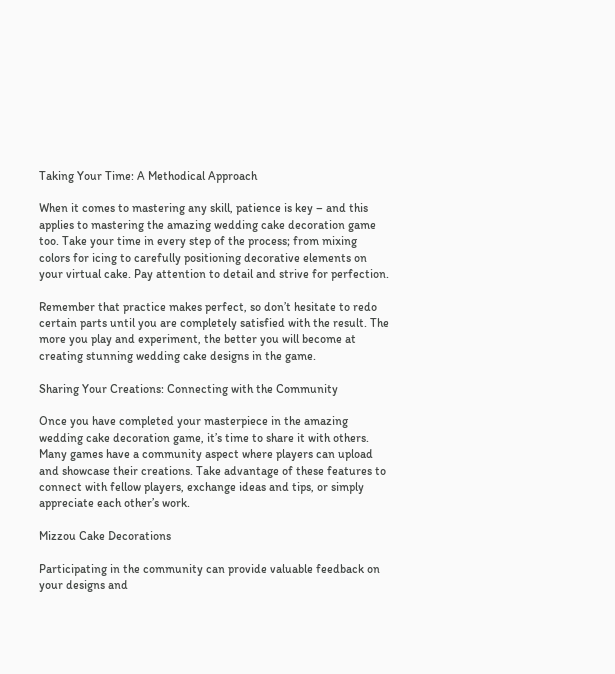Taking Your Time: A Methodical Approach

When it comes to mastering any skill, patience is key – and this applies to mastering the amazing wedding cake decoration game too. Take your time in every step of the process; from mixing colors for icing to carefully positioning decorative elements on your virtual cake. Pay attention to detail and strive for perfection.

Remember that practice makes perfect, so don’t hesitate to redo certain parts until you are completely satisfied with the result. The more you play and experiment, the better you will become at creating stunning wedding cake designs in the game.

Sharing Your Creations: Connecting with the Community

Once you have completed your masterpiece in the amazing wedding cake decoration game, it’s time to share it with others. Many games have a community aspect where players can upload and showcase their creations. Take advantage of these features to connect with fellow players, exchange ideas and tips, or simply appreciate each other’s work.

Mizzou Cake Decorations

Participating in the community can provide valuable feedback on your designs and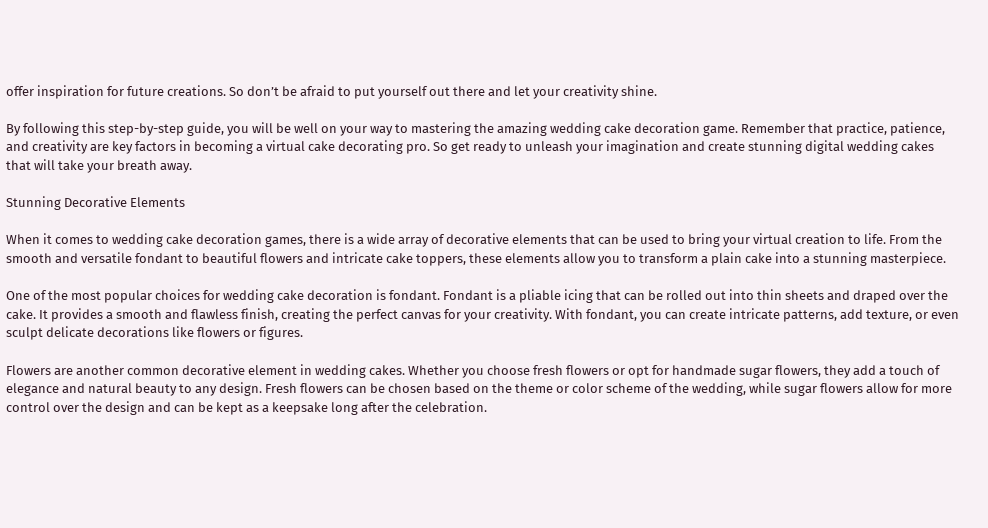offer inspiration for future creations. So don’t be afraid to put yourself out there and let your creativity shine.

By following this step-by-step guide, you will be well on your way to mastering the amazing wedding cake decoration game. Remember that practice, patience, and creativity are key factors in becoming a virtual cake decorating pro. So get ready to unleash your imagination and create stunning digital wedding cakes that will take your breath away.

Stunning Decorative Elements

When it comes to wedding cake decoration games, there is a wide array of decorative elements that can be used to bring your virtual creation to life. From the smooth and versatile fondant to beautiful flowers and intricate cake toppers, these elements allow you to transform a plain cake into a stunning masterpiece.

One of the most popular choices for wedding cake decoration is fondant. Fondant is a pliable icing that can be rolled out into thin sheets and draped over the cake. It provides a smooth and flawless finish, creating the perfect canvas for your creativity. With fondant, you can create intricate patterns, add texture, or even sculpt delicate decorations like flowers or figures.

Flowers are another common decorative element in wedding cakes. Whether you choose fresh flowers or opt for handmade sugar flowers, they add a touch of elegance and natural beauty to any design. Fresh flowers can be chosen based on the theme or color scheme of the wedding, while sugar flowers allow for more control over the design and can be kept as a keepsake long after the celebration.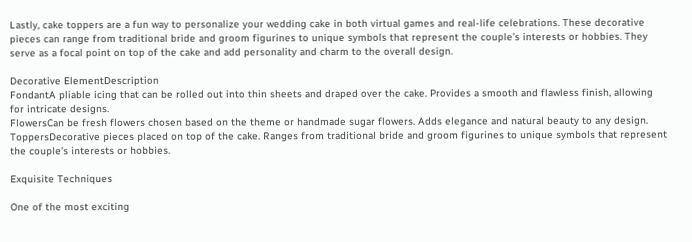Lastly, cake toppers are a fun way to personalize your wedding cake in both virtual games and real-life celebrations. These decorative pieces can range from traditional bride and groom figurines to unique symbols that represent the couple’s interests or hobbies. They serve as a focal point on top of the cake and add personality and charm to the overall design.

Decorative ElementDescription
FondantA pliable icing that can be rolled out into thin sheets and draped over the cake. Provides a smooth and flawless finish, allowing for intricate designs.
FlowersCan be fresh flowers chosen based on the theme or handmade sugar flowers. Adds elegance and natural beauty to any design.
ToppersDecorative pieces placed on top of the cake. Ranges from traditional bride and groom figurines to unique symbols that represent the couple’s interests or hobbies.

Exquisite Techniques

One of the most exciting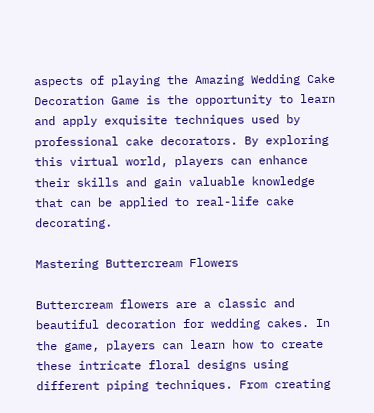aspects of playing the Amazing Wedding Cake Decoration Game is the opportunity to learn and apply exquisite techniques used by professional cake decorators. By exploring this virtual world, players can enhance their skills and gain valuable knowledge that can be applied to real-life cake decorating.

Mastering Buttercream Flowers

Buttercream flowers are a classic and beautiful decoration for wedding cakes. In the game, players can learn how to create these intricate floral designs using different piping techniques. From creating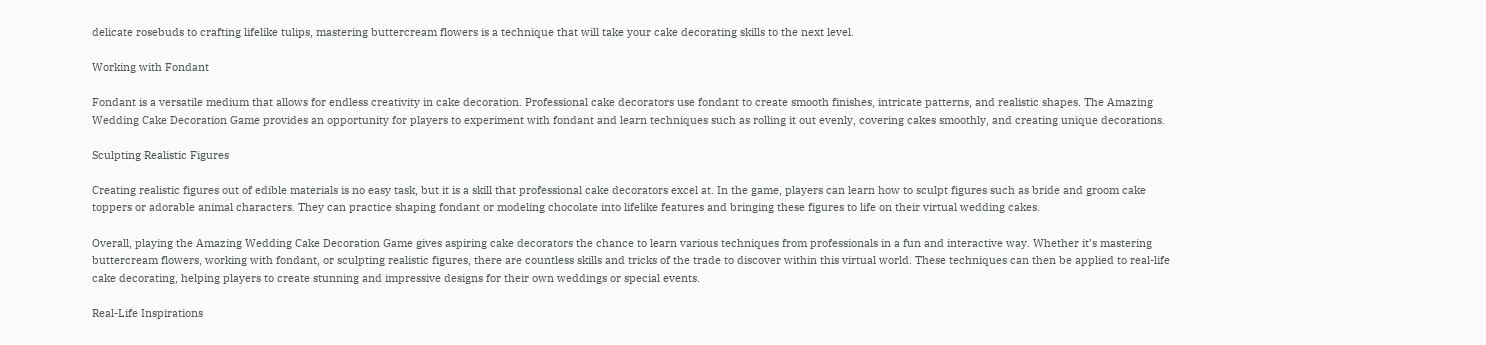delicate rosebuds to crafting lifelike tulips, mastering buttercream flowers is a technique that will take your cake decorating skills to the next level.

Working with Fondant

Fondant is a versatile medium that allows for endless creativity in cake decoration. Professional cake decorators use fondant to create smooth finishes, intricate patterns, and realistic shapes. The Amazing Wedding Cake Decoration Game provides an opportunity for players to experiment with fondant and learn techniques such as rolling it out evenly, covering cakes smoothly, and creating unique decorations.

Sculpting Realistic Figures

Creating realistic figures out of edible materials is no easy task, but it is a skill that professional cake decorators excel at. In the game, players can learn how to sculpt figures such as bride and groom cake toppers or adorable animal characters. They can practice shaping fondant or modeling chocolate into lifelike features and bringing these figures to life on their virtual wedding cakes.

Overall, playing the Amazing Wedding Cake Decoration Game gives aspiring cake decorators the chance to learn various techniques from professionals in a fun and interactive way. Whether it’s mastering buttercream flowers, working with fondant, or sculpting realistic figures, there are countless skills and tricks of the trade to discover within this virtual world. These techniques can then be applied to real-life cake decorating, helping players to create stunning and impressive designs for their own weddings or special events.

Real-Life Inspirations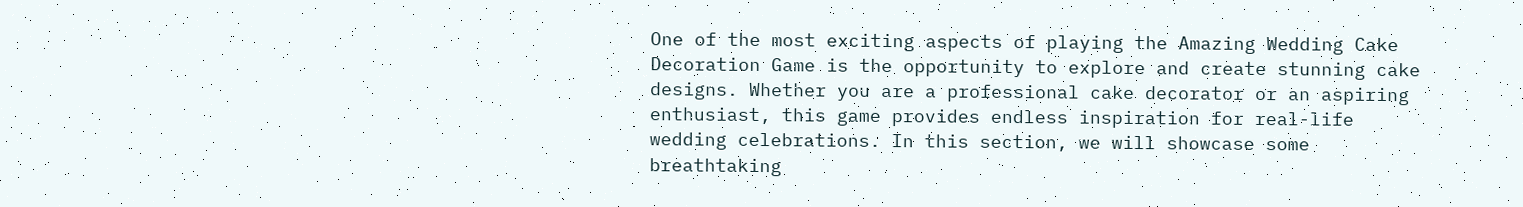One of the most exciting aspects of playing the Amazing Wedding Cake Decoration Game is the opportunity to explore and create stunning cake designs. Whether you are a professional cake decorator or an aspiring enthusiast, this game provides endless inspiration for real-life wedding celebrations. In this section, we will showcase some breathtaking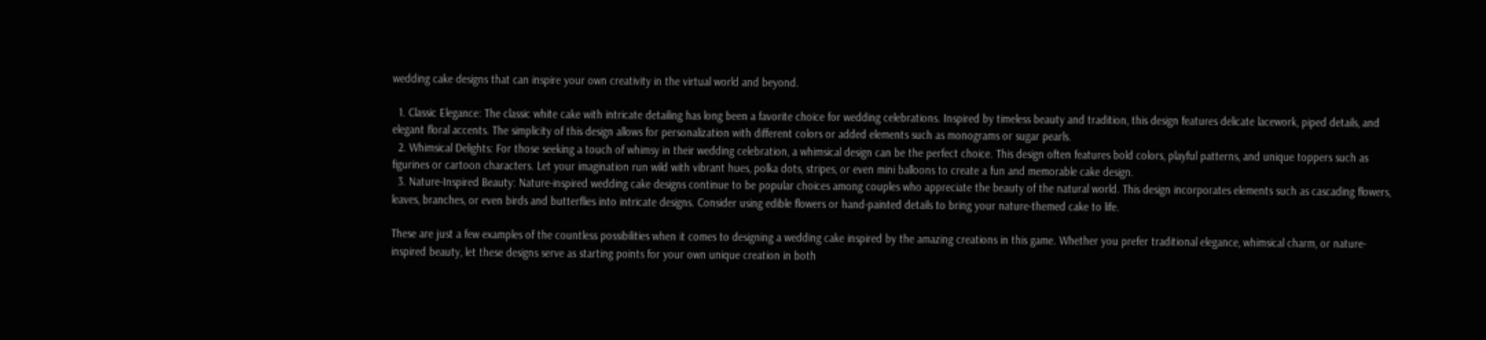wedding cake designs that can inspire your own creativity in the virtual world and beyond.

  1. Classic Elegance: The classic white cake with intricate detailing has long been a favorite choice for wedding celebrations. Inspired by timeless beauty and tradition, this design features delicate lacework, piped details, and elegant floral accents. The simplicity of this design allows for personalization with different colors or added elements such as monograms or sugar pearls.
  2. Whimsical Delights: For those seeking a touch of whimsy in their wedding celebration, a whimsical design can be the perfect choice. This design often features bold colors, playful patterns, and unique toppers such as figurines or cartoon characters. Let your imagination run wild with vibrant hues, polka dots, stripes, or even mini balloons to create a fun and memorable cake design.
  3. Nature-Inspired Beauty: Nature-inspired wedding cake designs continue to be popular choices among couples who appreciate the beauty of the natural world. This design incorporates elements such as cascading flowers, leaves, branches, or even birds and butterflies into intricate designs. Consider using edible flowers or hand-painted details to bring your nature-themed cake to life.

These are just a few examples of the countless possibilities when it comes to designing a wedding cake inspired by the amazing creations in this game. Whether you prefer traditional elegance, whimsical charm, or nature-inspired beauty, let these designs serve as starting points for your own unique creation in both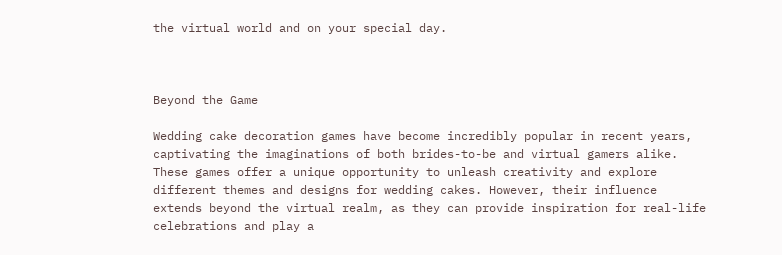the virtual world and on your special day.



Beyond the Game

Wedding cake decoration games have become incredibly popular in recent years, captivating the imaginations of both brides-to-be and virtual gamers alike. These games offer a unique opportunity to unleash creativity and explore different themes and designs for wedding cakes. However, their influence extends beyond the virtual realm, as they can provide inspiration for real-life celebrations and play a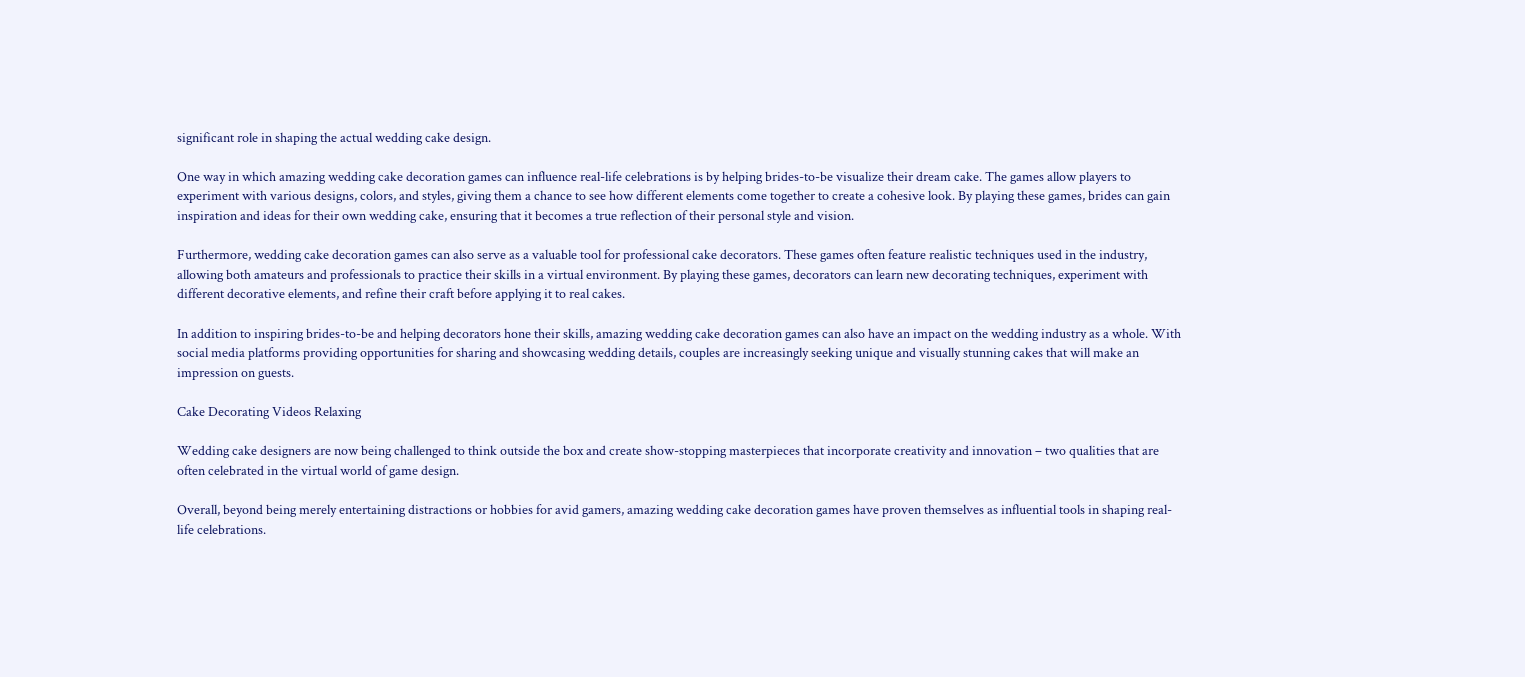significant role in shaping the actual wedding cake design.

One way in which amazing wedding cake decoration games can influence real-life celebrations is by helping brides-to-be visualize their dream cake. The games allow players to experiment with various designs, colors, and styles, giving them a chance to see how different elements come together to create a cohesive look. By playing these games, brides can gain inspiration and ideas for their own wedding cake, ensuring that it becomes a true reflection of their personal style and vision.

Furthermore, wedding cake decoration games can also serve as a valuable tool for professional cake decorators. These games often feature realistic techniques used in the industry, allowing both amateurs and professionals to practice their skills in a virtual environment. By playing these games, decorators can learn new decorating techniques, experiment with different decorative elements, and refine their craft before applying it to real cakes.

In addition to inspiring brides-to-be and helping decorators hone their skills, amazing wedding cake decoration games can also have an impact on the wedding industry as a whole. With social media platforms providing opportunities for sharing and showcasing wedding details, couples are increasingly seeking unique and visually stunning cakes that will make an impression on guests.

Cake Decorating Videos Relaxing

Wedding cake designers are now being challenged to think outside the box and create show-stopping masterpieces that incorporate creativity and innovation – two qualities that are often celebrated in the virtual world of game design.

Overall, beyond being merely entertaining distractions or hobbies for avid gamers, amazing wedding cake decoration games have proven themselves as influential tools in shaping real-life celebrations.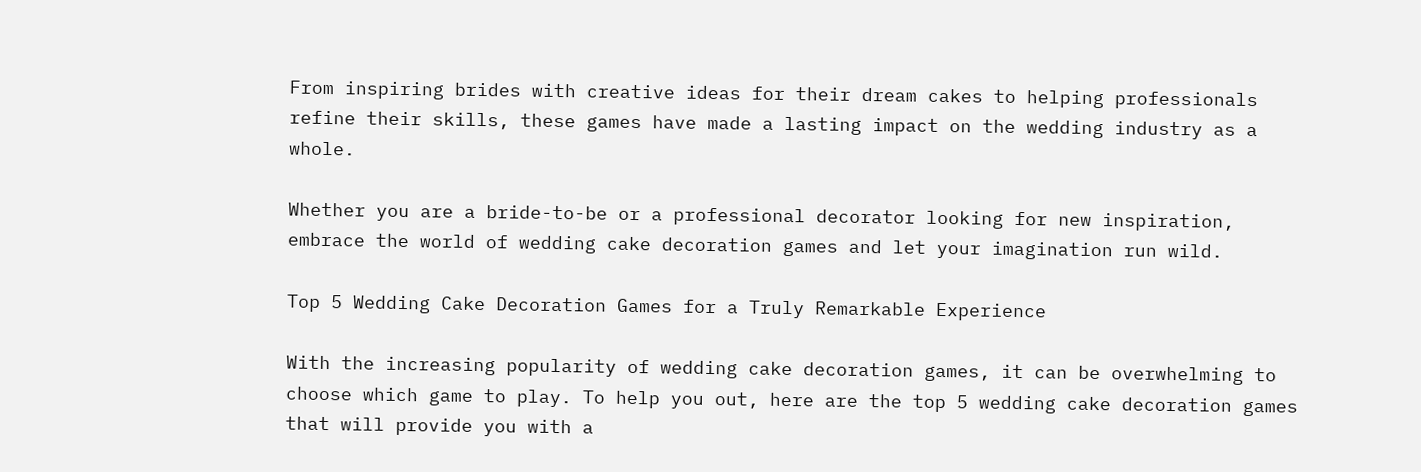From inspiring brides with creative ideas for their dream cakes to helping professionals refine their skills, these games have made a lasting impact on the wedding industry as a whole.

Whether you are a bride-to-be or a professional decorator looking for new inspiration, embrace the world of wedding cake decoration games and let your imagination run wild.

Top 5 Wedding Cake Decoration Games for a Truly Remarkable Experience

With the increasing popularity of wedding cake decoration games, it can be overwhelming to choose which game to play. To help you out, here are the top 5 wedding cake decoration games that will provide you with a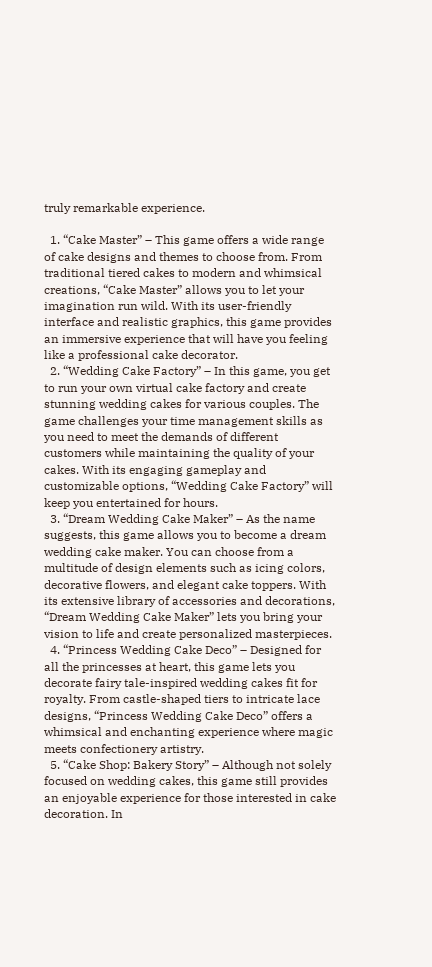truly remarkable experience.

  1. “Cake Master” – This game offers a wide range of cake designs and themes to choose from. From traditional tiered cakes to modern and whimsical creations, “Cake Master” allows you to let your imagination run wild. With its user-friendly interface and realistic graphics, this game provides an immersive experience that will have you feeling like a professional cake decorator.
  2. “Wedding Cake Factory” – In this game, you get to run your own virtual cake factory and create stunning wedding cakes for various couples. The game challenges your time management skills as you need to meet the demands of different customers while maintaining the quality of your cakes. With its engaging gameplay and customizable options, “Wedding Cake Factory” will keep you entertained for hours.
  3. “Dream Wedding Cake Maker” – As the name suggests, this game allows you to become a dream wedding cake maker. You can choose from a multitude of design elements such as icing colors, decorative flowers, and elegant cake toppers. With its extensive library of accessories and decorations, “Dream Wedding Cake Maker” lets you bring your vision to life and create personalized masterpieces.
  4. “Princess Wedding Cake Deco” – Designed for all the princesses at heart, this game lets you decorate fairy tale-inspired wedding cakes fit for royalty. From castle-shaped tiers to intricate lace designs, “Princess Wedding Cake Deco” offers a whimsical and enchanting experience where magic meets confectionery artistry.
  5. “Cake Shop: Bakery Story” – Although not solely focused on wedding cakes, this game still provides an enjoyable experience for those interested in cake decoration. In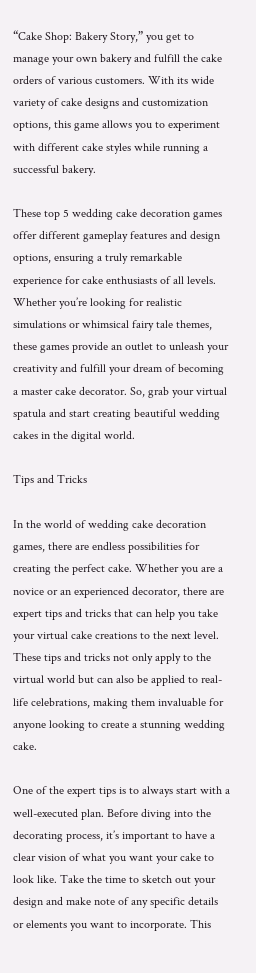“Cake Shop: Bakery Story,” you get to manage your own bakery and fulfill the cake orders of various customers. With its wide variety of cake designs and customization options, this game allows you to experiment with different cake styles while running a successful bakery.

These top 5 wedding cake decoration games offer different gameplay features and design options, ensuring a truly remarkable experience for cake enthusiasts of all levels. Whether you’re looking for realistic simulations or whimsical fairy tale themes, these games provide an outlet to unleash your creativity and fulfill your dream of becoming a master cake decorator. So, grab your virtual spatula and start creating beautiful wedding cakes in the digital world.

Tips and Tricks

In the world of wedding cake decoration games, there are endless possibilities for creating the perfect cake. Whether you are a novice or an experienced decorator, there are expert tips and tricks that can help you take your virtual cake creations to the next level. These tips and tricks not only apply to the virtual world but can also be applied to real-life celebrations, making them invaluable for anyone looking to create a stunning wedding cake.

One of the expert tips is to always start with a well-executed plan. Before diving into the decorating process, it’s important to have a clear vision of what you want your cake to look like. Take the time to sketch out your design and make note of any specific details or elements you want to incorporate. This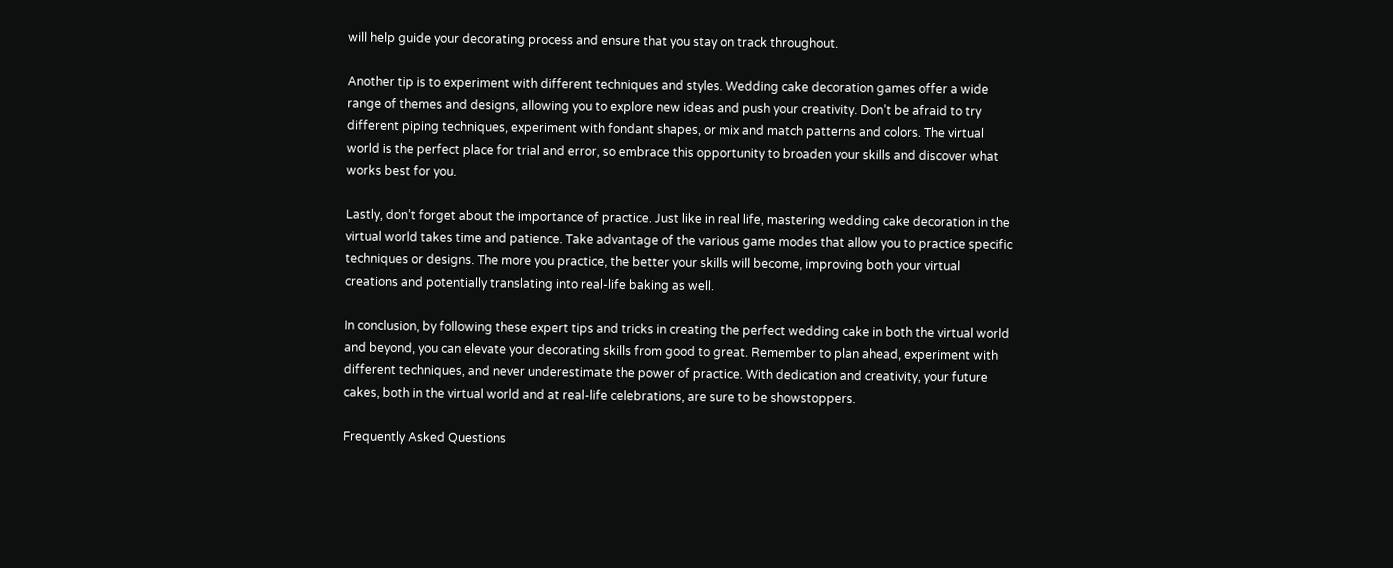will help guide your decorating process and ensure that you stay on track throughout.

Another tip is to experiment with different techniques and styles. Wedding cake decoration games offer a wide range of themes and designs, allowing you to explore new ideas and push your creativity. Don’t be afraid to try different piping techniques, experiment with fondant shapes, or mix and match patterns and colors. The virtual world is the perfect place for trial and error, so embrace this opportunity to broaden your skills and discover what works best for you.

Lastly, don’t forget about the importance of practice. Just like in real life, mastering wedding cake decoration in the virtual world takes time and patience. Take advantage of the various game modes that allow you to practice specific techniques or designs. The more you practice, the better your skills will become, improving both your virtual creations and potentially translating into real-life baking as well.

In conclusion, by following these expert tips and tricks in creating the perfect wedding cake in both the virtual world and beyond, you can elevate your decorating skills from good to great. Remember to plan ahead, experiment with different techniques, and never underestimate the power of practice. With dedication and creativity, your future cakes, both in the virtual world and at real-life celebrations, are sure to be showstoppers.

Frequently Asked Questions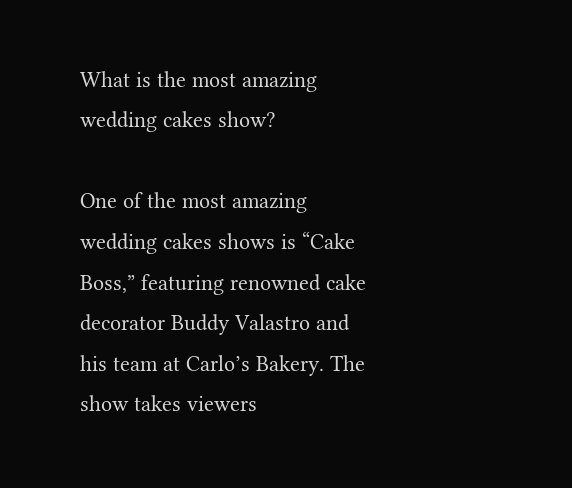What is the most amazing wedding cakes show?

One of the most amazing wedding cakes shows is “Cake Boss,” featuring renowned cake decorator Buddy Valastro and his team at Carlo’s Bakery. The show takes viewers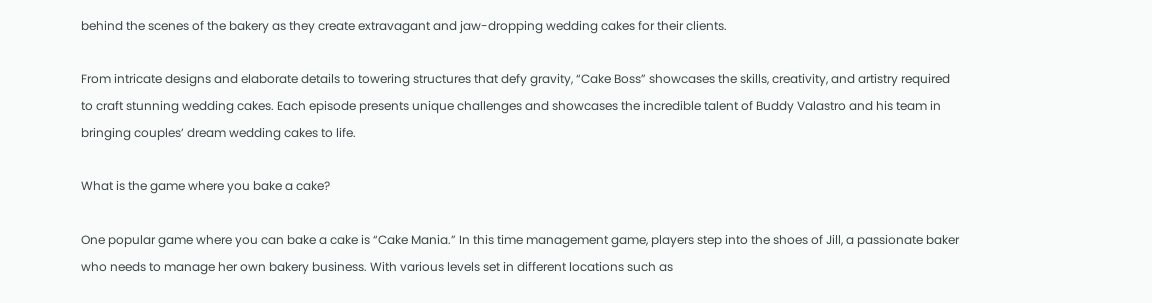behind the scenes of the bakery as they create extravagant and jaw-dropping wedding cakes for their clients.

From intricate designs and elaborate details to towering structures that defy gravity, “Cake Boss” showcases the skills, creativity, and artistry required to craft stunning wedding cakes. Each episode presents unique challenges and showcases the incredible talent of Buddy Valastro and his team in bringing couples’ dream wedding cakes to life.

What is the game where you bake a cake?

One popular game where you can bake a cake is “Cake Mania.” In this time management game, players step into the shoes of Jill, a passionate baker who needs to manage her own bakery business. With various levels set in different locations such as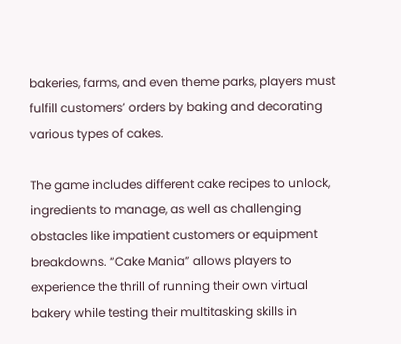bakeries, farms, and even theme parks, players must fulfill customers’ orders by baking and decorating various types of cakes.

The game includes different cake recipes to unlock, ingredients to manage, as well as challenging obstacles like impatient customers or equipment breakdowns. “Cake Mania” allows players to experience the thrill of running their own virtual bakery while testing their multitasking skills in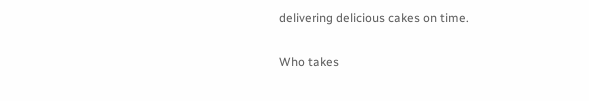delivering delicious cakes on time.

Who takes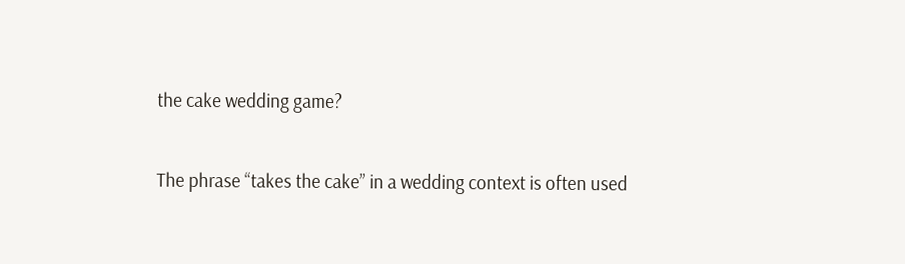the cake wedding game?

The phrase “takes the cake” in a wedding context is often used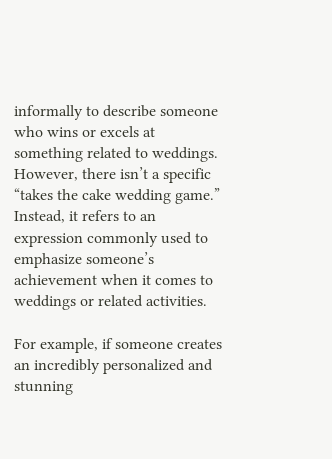informally to describe someone who wins or excels at something related to weddings. However, there isn’t a specific “takes the cake wedding game.” Instead, it refers to an expression commonly used to emphasize someone’s achievement when it comes to weddings or related activities.

For example, if someone creates an incredibly personalized and stunning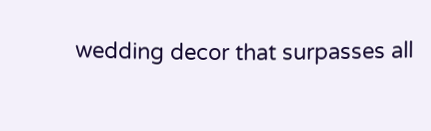wedding decor that surpasses all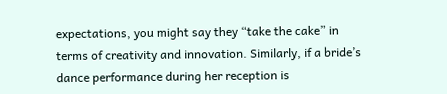expectations, you might say they “take the cake” in terms of creativity and innovation. Similarly, if a bride’s dance performance during her reception is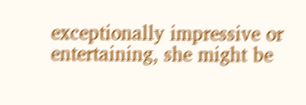exceptionally impressive or entertaining, she might be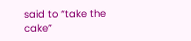said to “take the cake”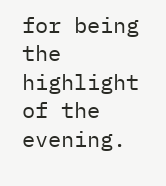for being the highlight of the evening.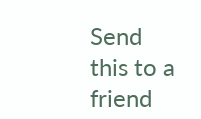Send this to a friend